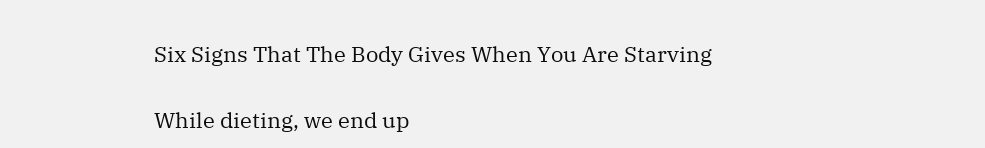Six Signs That The Body Gives When You Are Starving

While dieting, we end up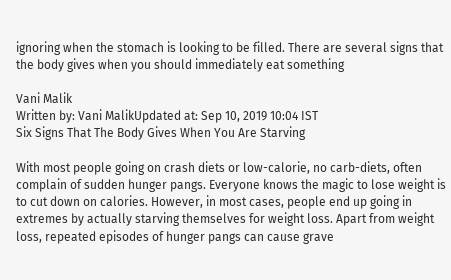ignoring when the stomach is looking to be filled. There are several signs that the body gives when you should immediately eat something

Vani Malik
Written by: Vani MalikUpdated at: Sep 10, 2019 10:04 IST
Six Signs That The Body Gives When You Are Starving

With most people going on crash diets or low-calorie, no carb-diets, often complain of sudden hunger pangs. Everyone knows the magic to lose weight is to cut down on calories. However, in most cases, people end up going in extremes by actually starving themselves for weight loss. Apart from weight loss, repeated episodes of hunger pangs can cause grave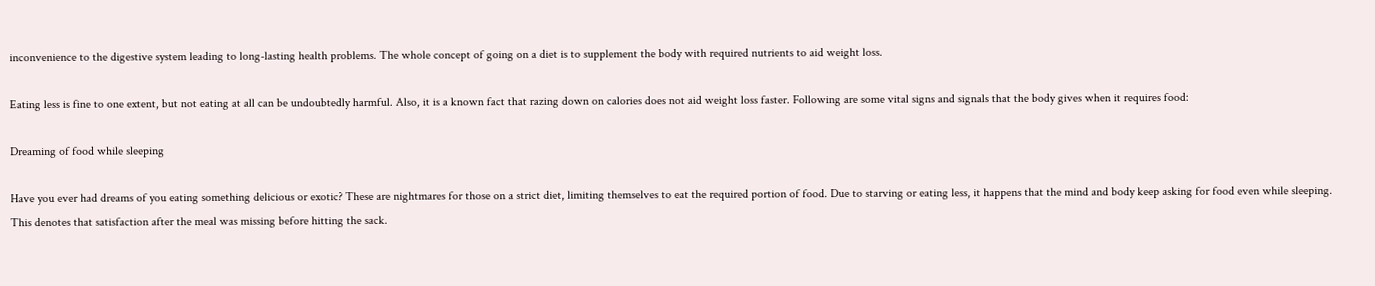inconvenience to the digestive system leading to long-lasting health problems. The whole concept of going on a diet is to supplement the body with required nutrients to aid weight loss.

Eating less is fine to one extent, but not eating at all can be undoubtedly harmful. Also, it is a known fact that razing down on calories does not aid weight loss faster. Following are some vital signs and signals that the body gives when it requires food:

Dreaming of food while sleeping

Have you ever had dreams of you eating something delicious or exotic? These are nightmares for those on a strict diet, limiting themselves to eat the required portion of food. Due to starving or eating less, it happens that the mind and body keep asking for food even while sleeping. This denotes that satisfaction after the meal was missing before hitting the sack.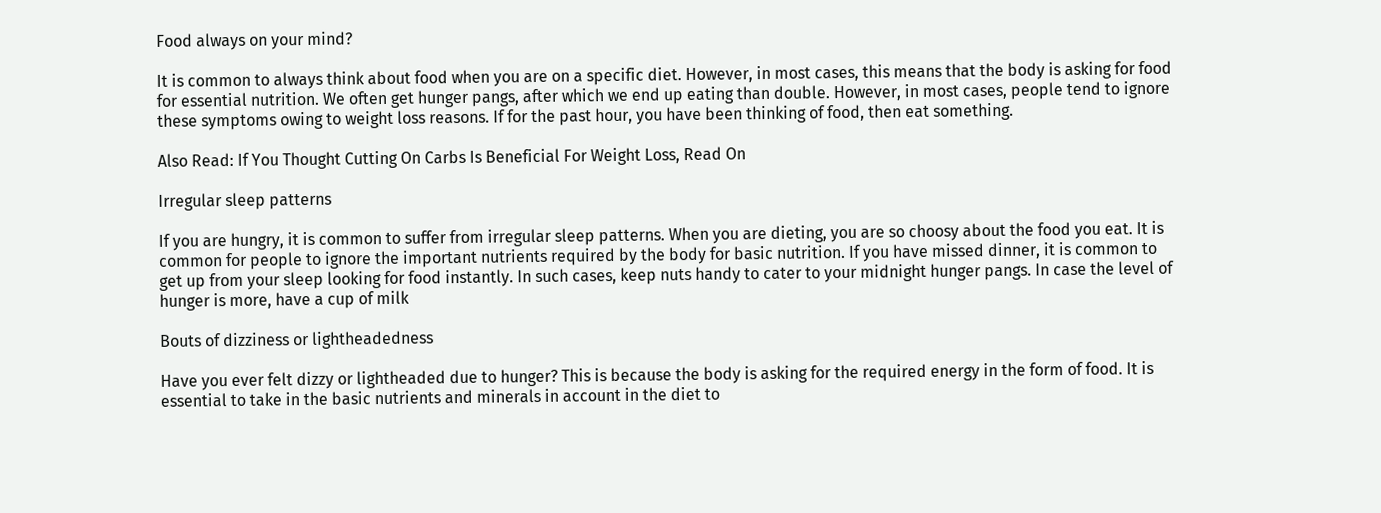Food always on your mind?

It is common to always think about food when you are on a specific diet. However, in most cases, this means that the body is asking for food for essential nutrition. We often get hunger pangs, after which we end up eating than double. However, in most cases, people tend to ignore these symptoms owing to weight loss reasons. If for the past hour, you have been thinking of food, then eat something.

Also Read: If You Thought Cutting On Carbs Is Beneficial For Weight Loss, Read On

Irregular sleep patterns

If you are hungry, it is common to suffer from irregular sleep patterns. When you are dieting, you are so choosy about the food you eat. It is common for people to ignore the important nutrients required by the body for basic nutrition. If you have missed dinner, it is common to get up from your sleep looking for food instantly. In such cases, keep nuts handy to cater to your midnight hunger pangs. In case the level of hunger is more, have a cup of milk

Bouts of dizziness or lightheadedness

Have you ever felt dizzy or lightheaded due to hunger? This is because the body is asking for the required energy in the form of food. It is essential to take in the basic nutrients and minerals in account in the diet to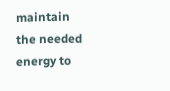maintain the needed energy to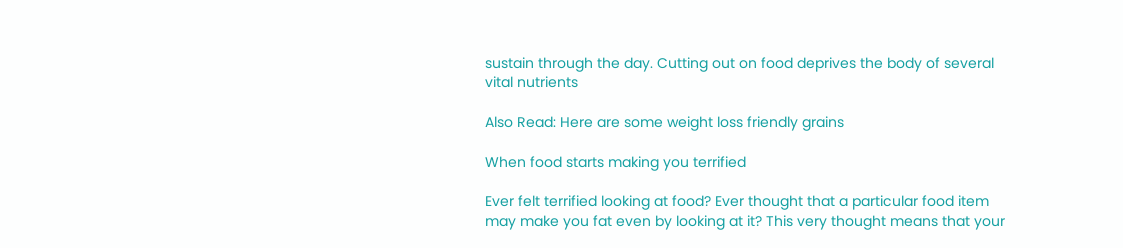sustain through the day. Cutting out on food deprives the body of several vital nutrients

Also Read: Here are some weight loss friendly grains

When food starts making you terrified

Ever felt terrified looking at food? Ever thought that a particular food item may make you fat even by looking at it? This very thought means that your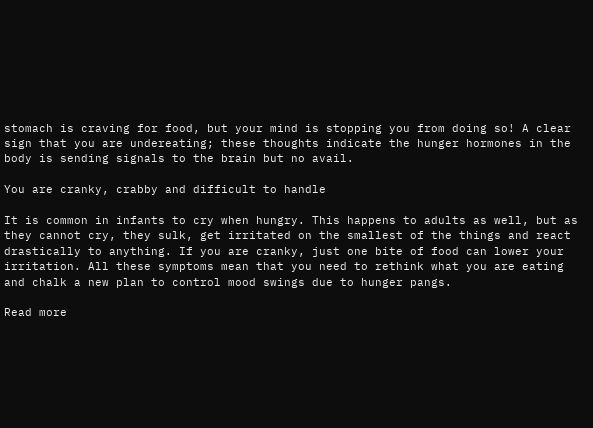stomach is craving for food, but your mind is stopping you from doing so! A clear sign that you are undereating; these thoughts indicate the hunger hormones in the body is sending signals to the brain but no avail.

You are cranky, crabby and difficult to handle

It is common in infants to cry when hungry. This happens to adults as well, but as they cannot cry, they sulk, get irritated on the smallest of the things and react drastically to anything. If you are cranky, just one bite of food can lower your irritation. All these symptoms mean that you need to rethink what you are eating and chalk a new plan to control mood swings due to hunger pangs.

Read more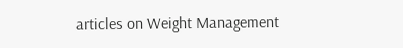articles on Weight Management